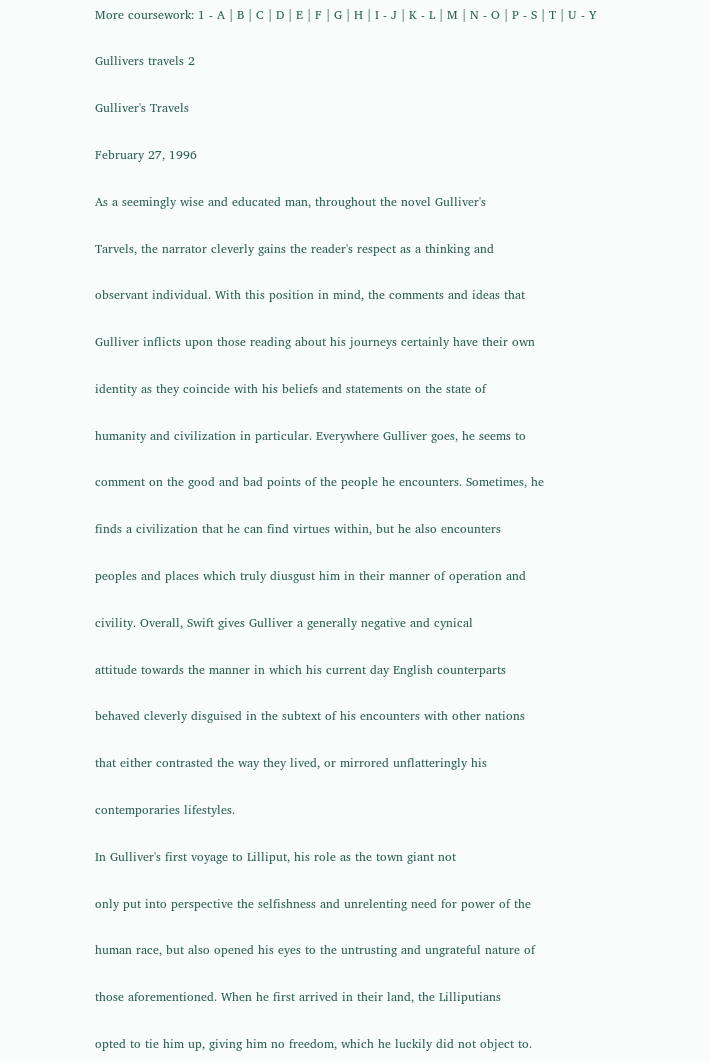More coursework: 1 - A | B | C | D | E | F | G | H | I - J | K - L | M | N - O | P - S | T | U - Y

Gullivers travels 2

Gulliver's Travels

February 27, 1996

As a seemingly wise and educated man, throughout the novel Gulliver's

Tarvels, the narrator cleverly gains the reader's respect as a thinking and

observant individual. With this position in mind, the comments and ideas that

Gulliver inflicts upon those reading about his journeys certainly have their own

identity as they coincide with his beliefs and statements on the state of

humanity and civilization in particular. Everywhere Gulliver goes, he seems to

comment on the good and bad points of the people he encounters. Sometimes, he

finds a civilization that he can find virtues within, but he also encounters

peoples and places which truly diusgust him in their manner of operation and

civility. Overall, Swift gives Gulliver a generally negative and cynical

attitude towards the manner in which his current day English counterparts

behaved cleverly disguised in the subtext of his encounters with other nations

that either contrasted the way they lived, or mirrored unflatteringly his

contemporaries lifestyles.

In Gulliver's first voyage to Lilliput, his role as the town giant not

only put into perspective the selfishness and unrelenting need for power of the

human race, but also opened his eyes to the untrusting and ungrateful nature of

those aforementioned. When he first arrived in their land, the Lilliputians

opted to tie him up, giving him no freedom, which he luckily did not object to.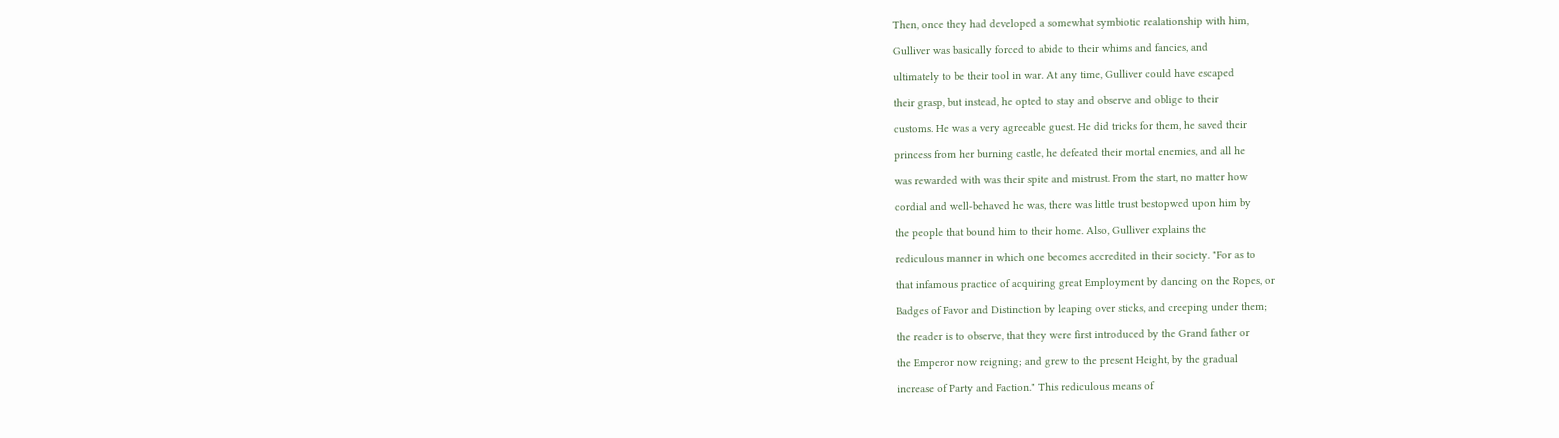Then, once they had developed a somewhat symbiotic realationship with him,

Gulliver was basically forced to abide to their whims and fancies, and

ultimately to be their tool in war. At any time, Gulliver could have escaped

their grasp, but instead, he opted to stay and observe and oblige to their

customs. He was a very agreeable guest. He did tricks for them, he saved their

princess from her burning castle, he defeated their mortal enemies, and all he

was rewarded with was their spite and mistrust. From the start, no matter how

cordial and well-behaved he was, there was little trust bestopwed upon him by

the people that bound him to their home. Also, Gulliver explains the

rediculous manner in which one becomes accredited in their society. "For as to

that infamous practice of acquiring great Employment by dancing on the Ropes, or

Badges of Favor and Distinction by leaping over sticks, and creeping under them;

the reader is to observe, that they were first introduced by the Grand father or

the Emperor now reigning; and grew to the present Height, by the gradual

increase of Party and Faction." This rediculous means of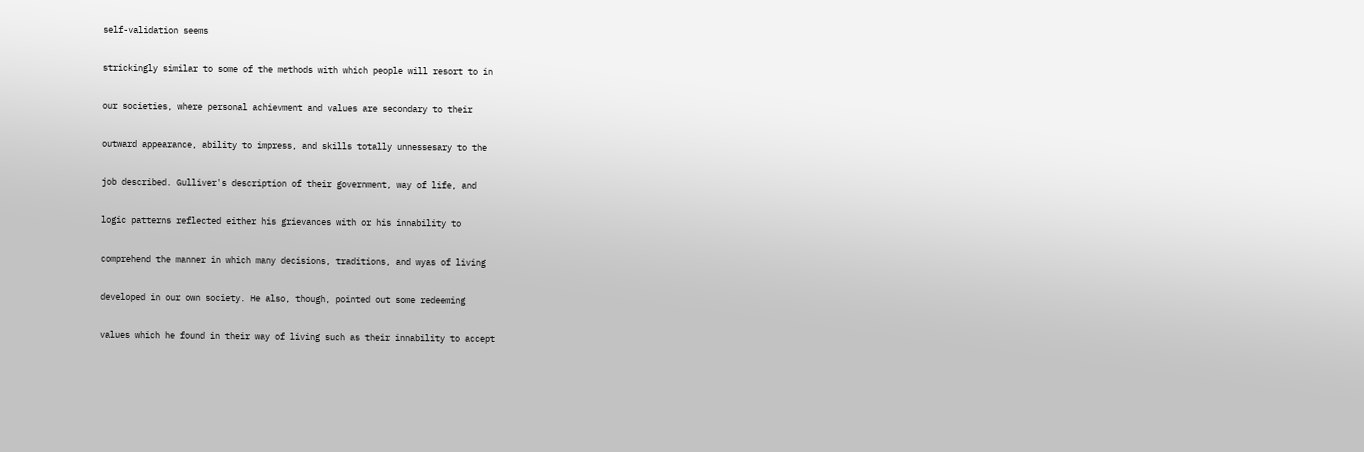self-validation seems

strickingly similar to some of the methods with which people will resort to in

our societies, where personal achievment and values are secondary to their

outward appearance, ability to impress, and skills totally unnessesary to the

job described. Gulliver's description of their government, way of life, and

logic patterns reflected either his grievances with or his innability to

comprehend the manner in which many decisions, traditions, and wyas of living

developed in our own society. He also, though, pointed out some redeeming

values which he found in their way of living such as their innability to accept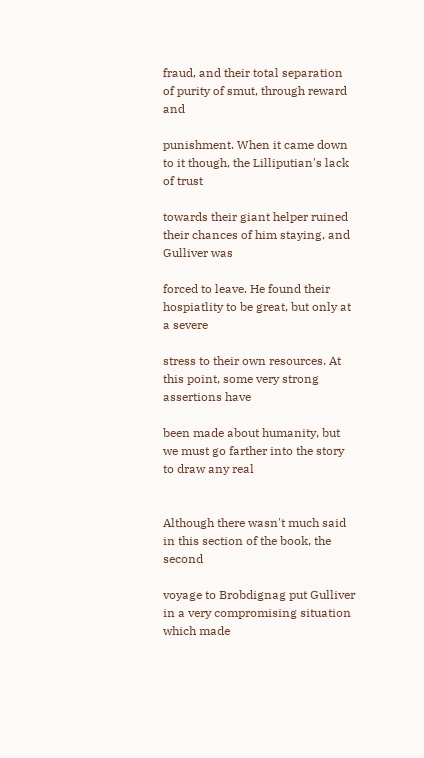fraud, and their total separation of purity of smut, through reward and

punishment. When it came down to it though, the Lilliputian's lack of trust

towards their giant helper ruined their chances of him staying, and Gulliver was

forced to leave. He found their hospiatlity to be great, but only at a severe

stress to their own resources. At this point, some very strong assertions have

been made about humanity, but we must go farther into the story to draw any real


Although there wasn't much said in this section of the book, the second

voyage to Brobdignag put Gulliver in a very compromising situation which made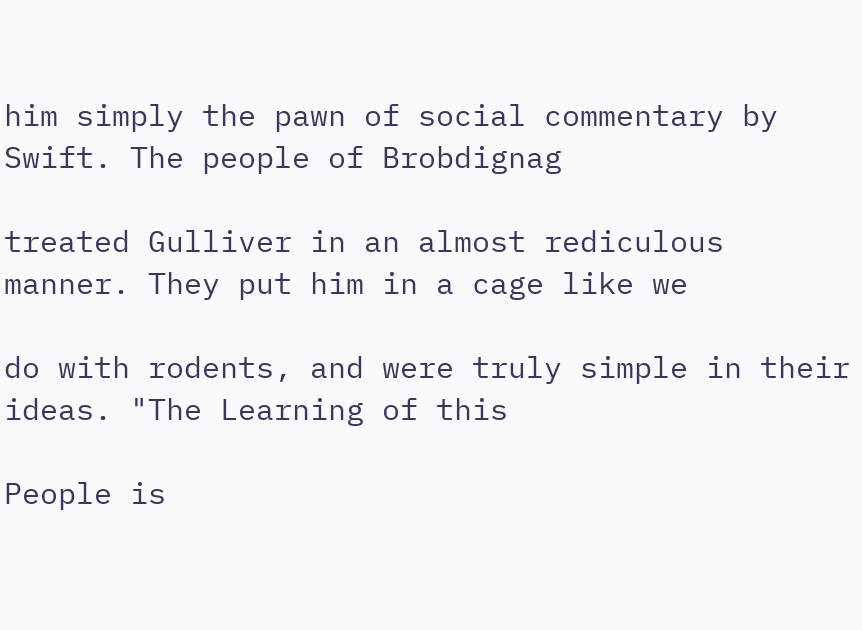him simply the pawn of social commentary by Swift. The people of Brobdignag

treated Gulliver in an almost rediculous manner. They put him in a cage like we

do with rodents, and were truly simple in their ideas. "The Learning of this

People is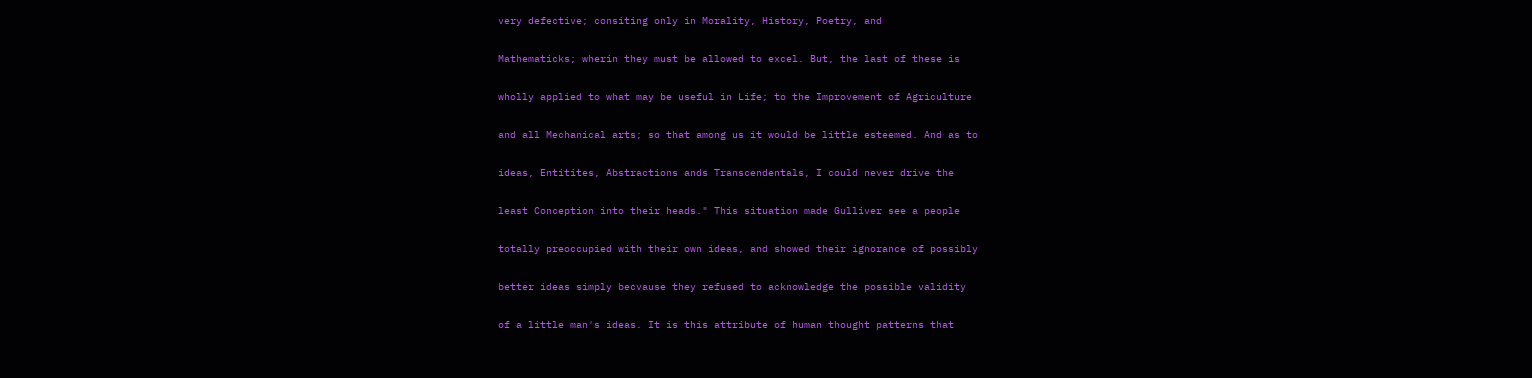very defective; consiting only in Morality, History, Poetry, and

Mathematicks; wherin they must be allowed to excel. But, the last of these is

wholly applied to what may be useful in Life; to the Improvement of Agriculture

and all Mechanical arts; so that among us it would be little esteemed. And as to

ideas, Entitites, Abstractions ands Transcendentals, I could never drive the

least Conception into their heads." This situation made Gulliver see a people

totally preoccupied with their own ideas, and showed their ignorance of possibly

better ideas simply becvause they refused to acknowledge the possible validity

of a little man's ideas. It is this attribute of human thought patterns that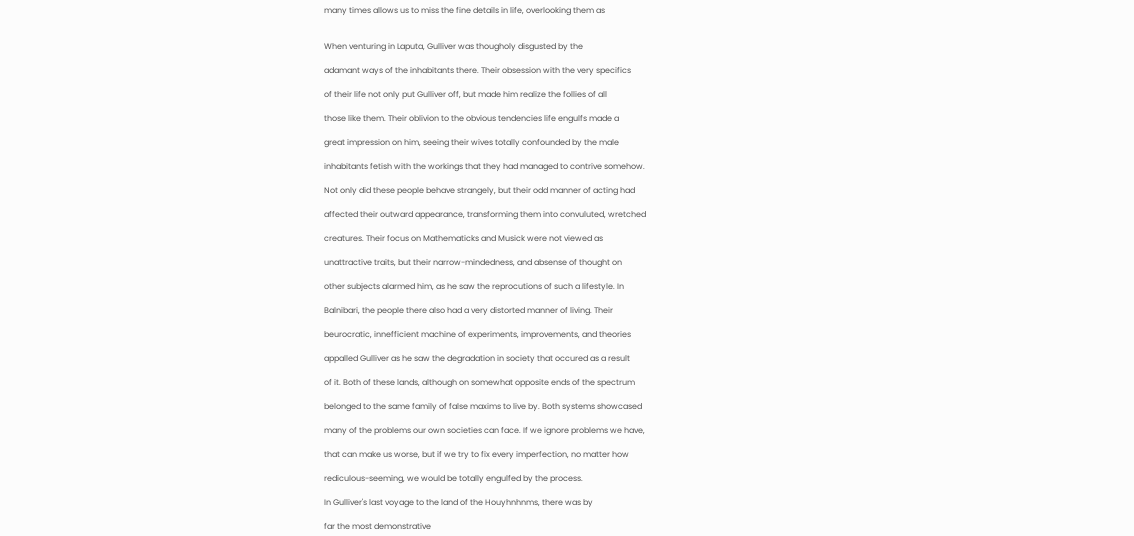many times allows us to miss the fine details in life, overlooking them as


When venturing in Laputa, Gulliver was thougholy disgusted by the

adamant ways of the inhabitants there. Their obsession with the very specifics

of their life not only put Gulliver off, but made him realize the follies of all

those like them. Their oblivion to the obvious tendencies life engulfs made a

great impression on him, seeing their wives totally confounded by the male

inhabitants fetish with the workings that they had managed to contrive somehow.

Not only did these people behave strangely, but their odd manner of acting had

affected their outward appearance, transforming them into convuluted, wretched

creatures. Their focus on Mathematicks and Musick were not viewed as

unattractive traits, but their narrow-mindedness, and absense of thought on

other subjects alarmed him, as he saw the reprocutions of such a lifestyle. In

Balnibari, the people there also had a very distorted manner of living. Their

beurocratic, innefficient machine of experiments, improvements, and theories

appalled Gulliver as he saw the degradation in society that occured as a result

of it. Both of these lands, although on somewhat opposite ends of the spectrum

belonged to the same family of false maxims to live by. Both systems showcased

many of the problems our own societies can face. If we ignore problems we have,

that can make us worse, but if we try to fix every imperfection, no matter how

rediculous-seeming, we would be totally engulfed by the process.

In Gulliver's last voyage to the land of the Houyhnhnms, there was by

far the most demonstrative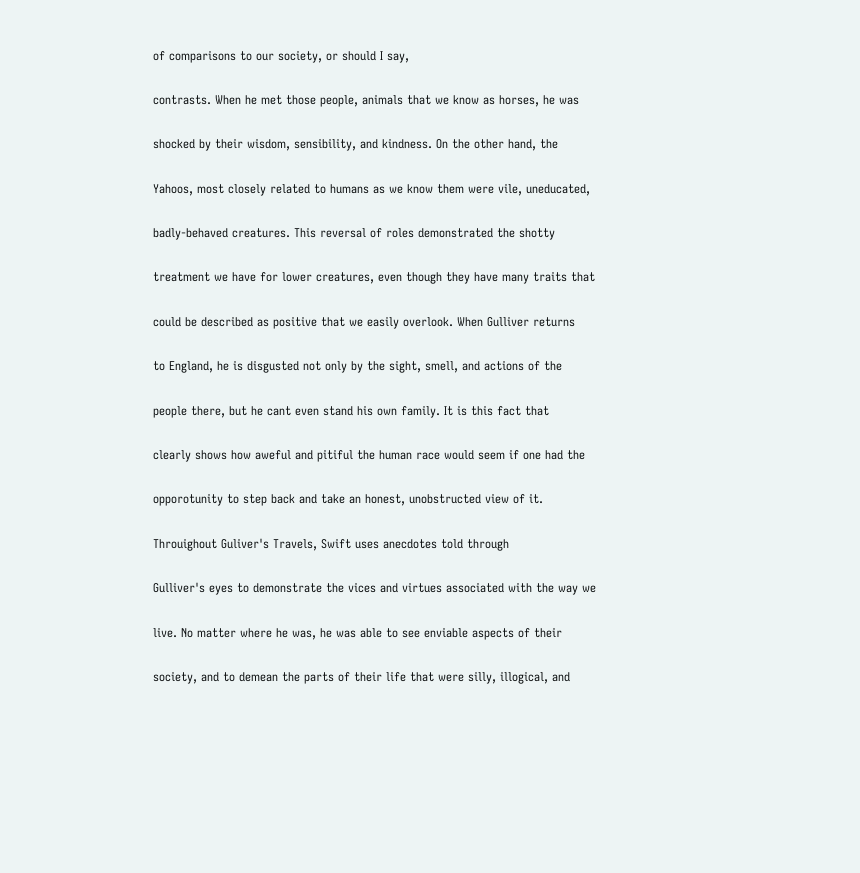of comparisons to our society, or should I say,

contrasts. When he met those people, animals that we know as horses, he was

shocked by their wisdom, sensibility, and kindness. On the other hand, the

Yahoos, most closely related to humans as we know them were vile, uneducated,

badly-behaved creatures. This reversal of roles demonstrated the shotty

treatment we have for lower creatures, even though they have many traits that

could be described as positive that we easily overlook. When Gulliver returns

to England, he is disgusted not only by the sight, smell, and actions of the

people there, but he cant even stand his own family. It is this fact that

clearly shows how aweful and pitiful the human race would seem if one had the

opporotunity to step back and take an honest, unobstructed view of it.

Throuighout Guliver's Travels, Swift uses anecdotes told through

Gulliver's eyes to demonstrate the vices and virtues associated with the way we

live. No matter where he was, he was able to see enviable aspects of their

society, and to demean the parts of their life that were silly, illogical, and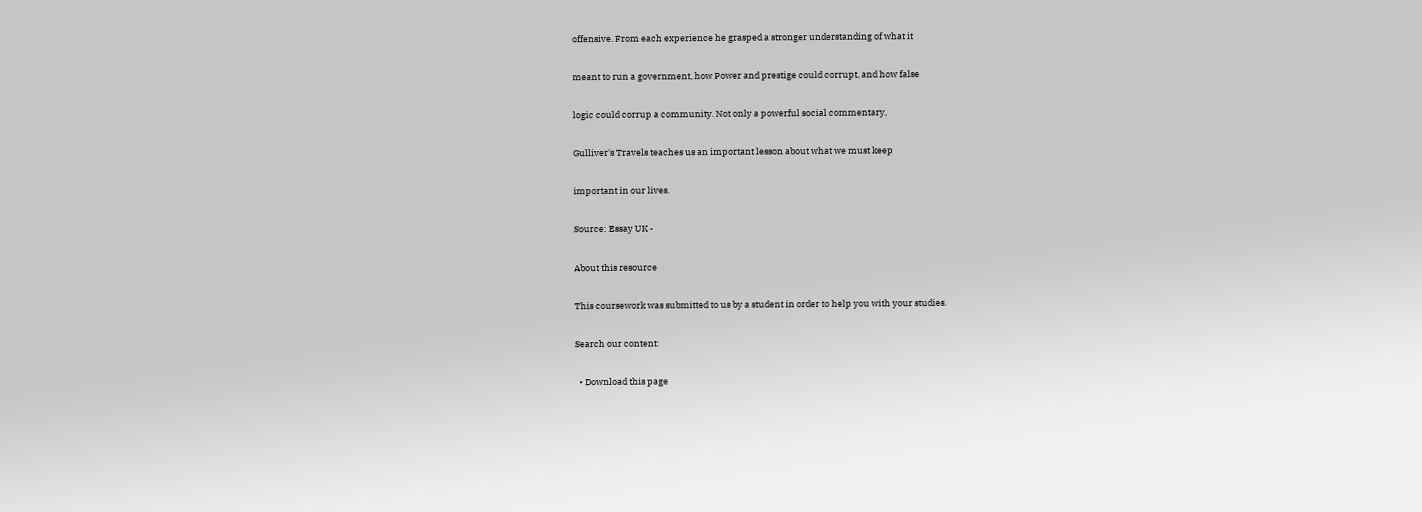offensive. From each experience he grasped a stronger understanding of what it

meant to run a government, how Power and prestige could corrupt, and how false

logic could corrup a community. Not only a powerful social commentary,

Gulliver's Travels teaches us an important lesson about what we must keep

important in our lives.

Source: Essay UK -

About this resource

This coursework was submitted to us by a student in order to help you with your studies.

Search our content:

  • Download this page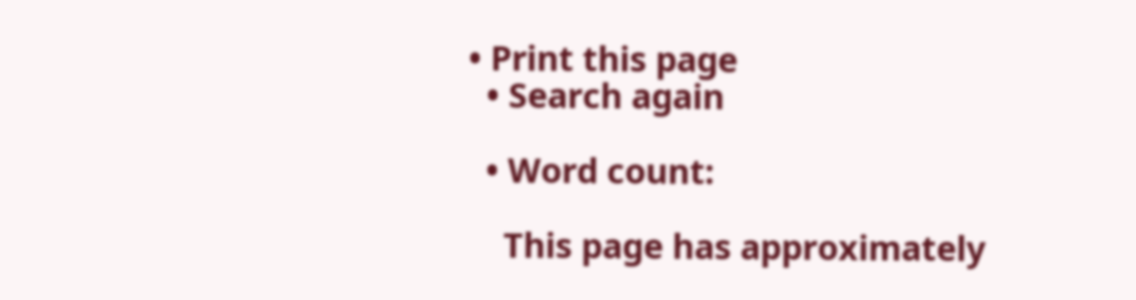• Print this page
  • Search again

  • Word count:

    This page has approximately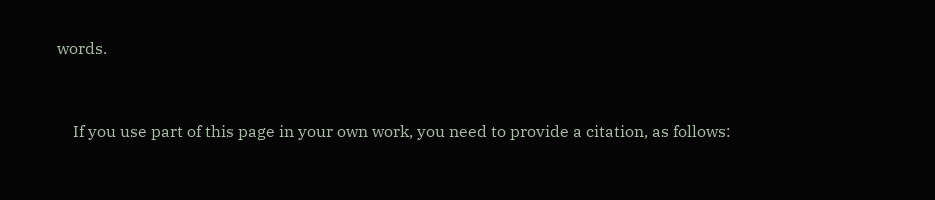words.



    If you use part of this page in your own work, you need to provide a citation, as follows: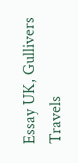Essay UK, Gullivers Travels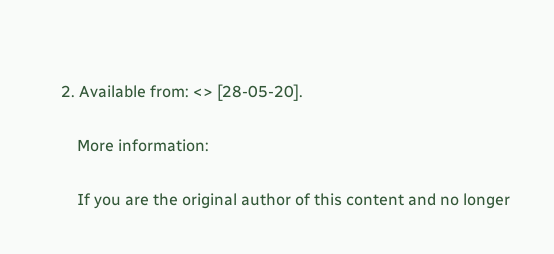2. Available from: <> [28-05-20].

    More information:

    If you are the original author of this content and no longer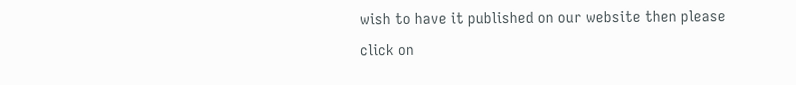wish to have it published on our website then please click on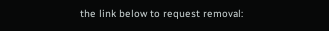the link below to request removal: